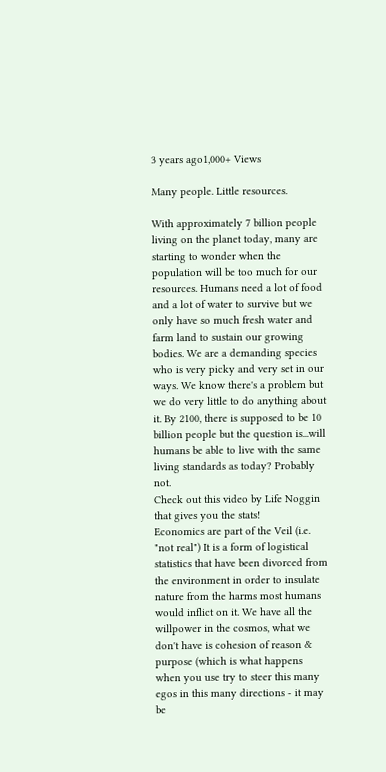3 years ago1,000+ Views

Many people. Little resources.

With approximately 7 billion people living on the planet today, many are starting to wonder when the population will be too much for our resources. Humans need a lot of food and a lot of water to survive but we only have so much fresh water and farm land to sustain our growing bodies. We are a demanding species who is very picky and very set in our ways. We know there's a problem but we do very little to do anything about it. By 2100, there is supposed to be 10 billion people but the question is...will humans be able to live with the same living standards as today? Probably not.
Check out this video by Life Noggin that gives you the stats!
Economics are part of the Veil (i.e. "not real") It is a form of logistical statistics that have been divorced from the environment in order to insulate nature from the harms most humans would inflict on it. We have all the willpower in the cosmos, what we don't have is cohesion of reason & purpose (which is what happens when you use try to steer this many egos in this many directions - it may be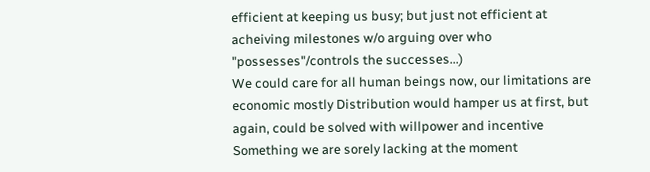efficient at keeping us busy; but just not efficient at acheiving milestones w/o arguing over who "possesses"/controls the successes...)
We could care for all human beings now, our limitations are economic mostly Distribution would hamper us at first, but again, could be solved with willpower and incentive Something we are sorely lacking at the moment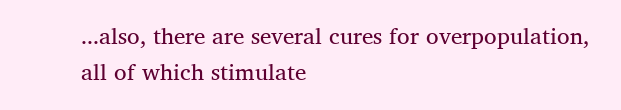...also, there are several cures for overpopulation, all of which stimulate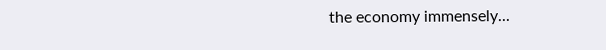the economy immensely...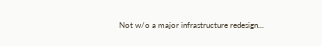Not w/o a major infrastructure redesign...